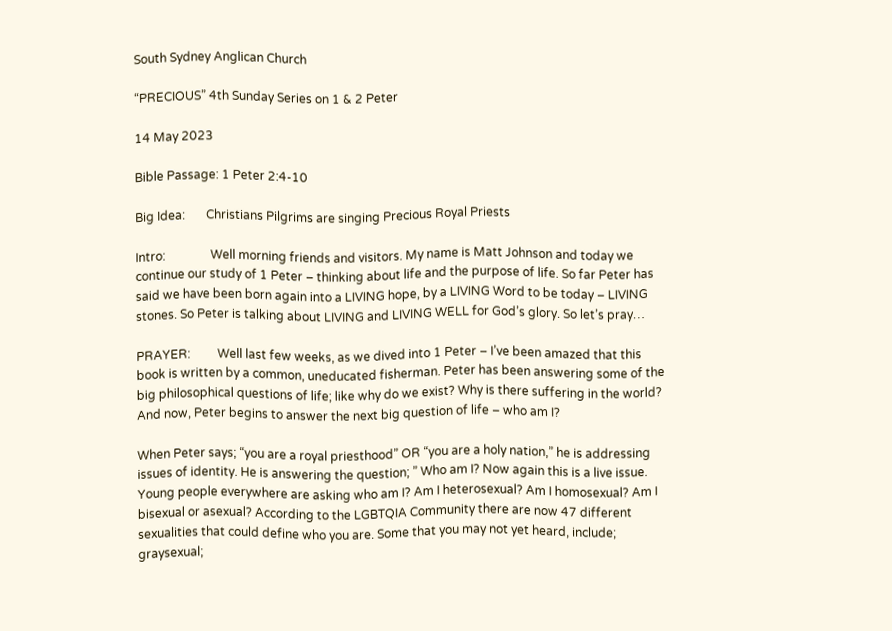South Sydney Anglican Church

“PRECIOUS” 4th Sunday Series on 1 & 2 Peter

14 May 2023

Bible Passage: 1 Peter 2:4-10

Big Idea:       Christians Pilgrims are singing Precious Royal Priests

Intro:               Well morning friends and visitors. My name is Matt Johnson and today we continue our study of 1 Peter – thinking about life and the purpose of life. So far Peter has said we have been born again into a LIVING hope, by a LIVING Word to be today – LIVING stones. So Peter is talking about LIVING and LIVING WELL for God’s glory. So let’s pray…

PRAYER:         Well last few weeks, as we dived into 1 Peter – I’ve been amazed that this book is written by a common, uneducated fisherman. Peter has been answering some of the big philosophical questions of life; like why do we exist? Why is there suffering in the world? And now, Peter begins to answer the next big question of life – who am I?

When Peter says; “you are a royal priesthood” OR “you are a holy nation,” he is addressing issues of identity. He is answering the question; ” Who am I? Now again this is a live issue. Young people everywhere are asking who am I? Am I heterosexual? Am I homosexual? Am I bisexual or asexual? According to the LGBTQIA Community there are now 47 different sexualities that could define who you are. Some that you may not yet heard, include; graysexual;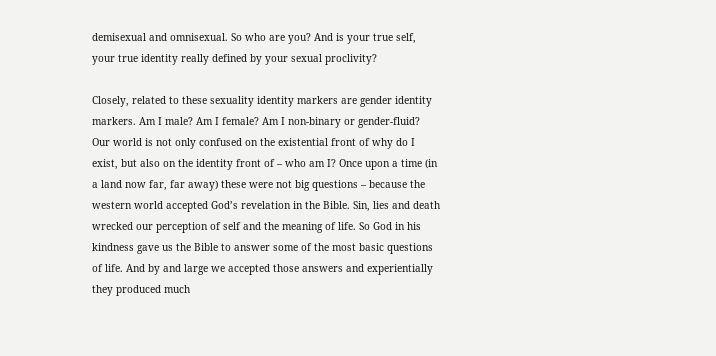demisexual and omnisexual. So who are you? And is your true self, your true identity really defined by your sexual proclivity?

Closely, related to these sexuality identity markers are gender identity markers. Am I male? Am I female? Am I non-binary or gender-fluid? Our world is not only confused on the existential front of why do I exist, but also on the identity front of – who am I? Once upon a time (in a land now far, far away) these were not big questions – because the western world accepted God’s revelation in the Bible. Sin, lies and death wrecked our perception of self and the meaning of life. So God in his kindness gave us the Bible to answer some of the most basic questions of life. And by and large we accepted those answers and experientially they produced much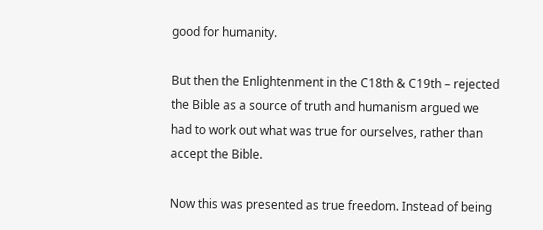good for humanity.

But then the Enlightenment in the C18th & C19th – rejected the Bible as a source of truth and humanism argued we had to work out what was true for ourselves, rather than accept the Bible.

Now this was presented as true freedom. Instead of being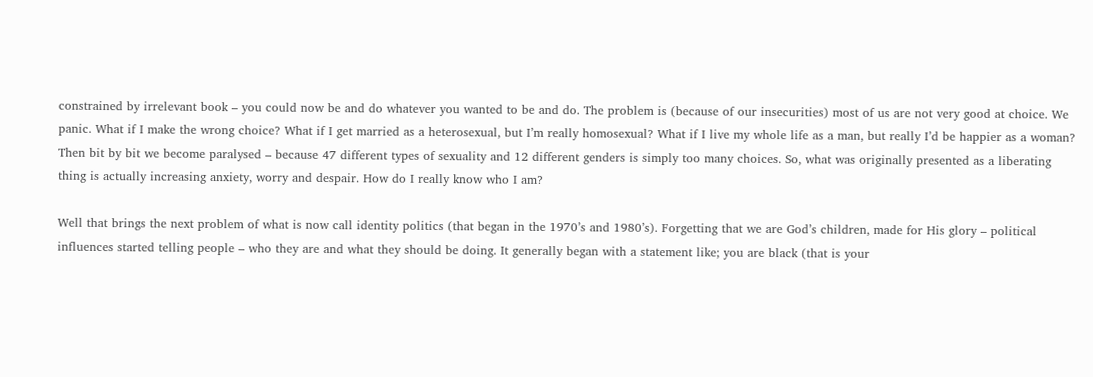constrained by irrelevant book – you could now be and do whatever you wanted to be and do. The problem is (because of our insecurities) most of us are not very good at choice. We panic. What if I make the wrong choice? What if I get married as a heterosexual, but I’m really homosexual? What if I live my whole life as a man, but really I’d be happier as a woman? Then bit by bit we become paralysed – because 47 different types of sexuality and 12 different genders is simply too many choices. So, what was originally presented as a liberating thing is actually increasing anxiety, worry and despair. How do I really know who I am?

Well that brings the next problem of what is now call identity politics (that began in the 1970’s and 1980’s). Forgetting that we are God’s children, made for His glory – political influences started telling people – who they are and what they should be doing. It generally began with a statement like; you are black (that is your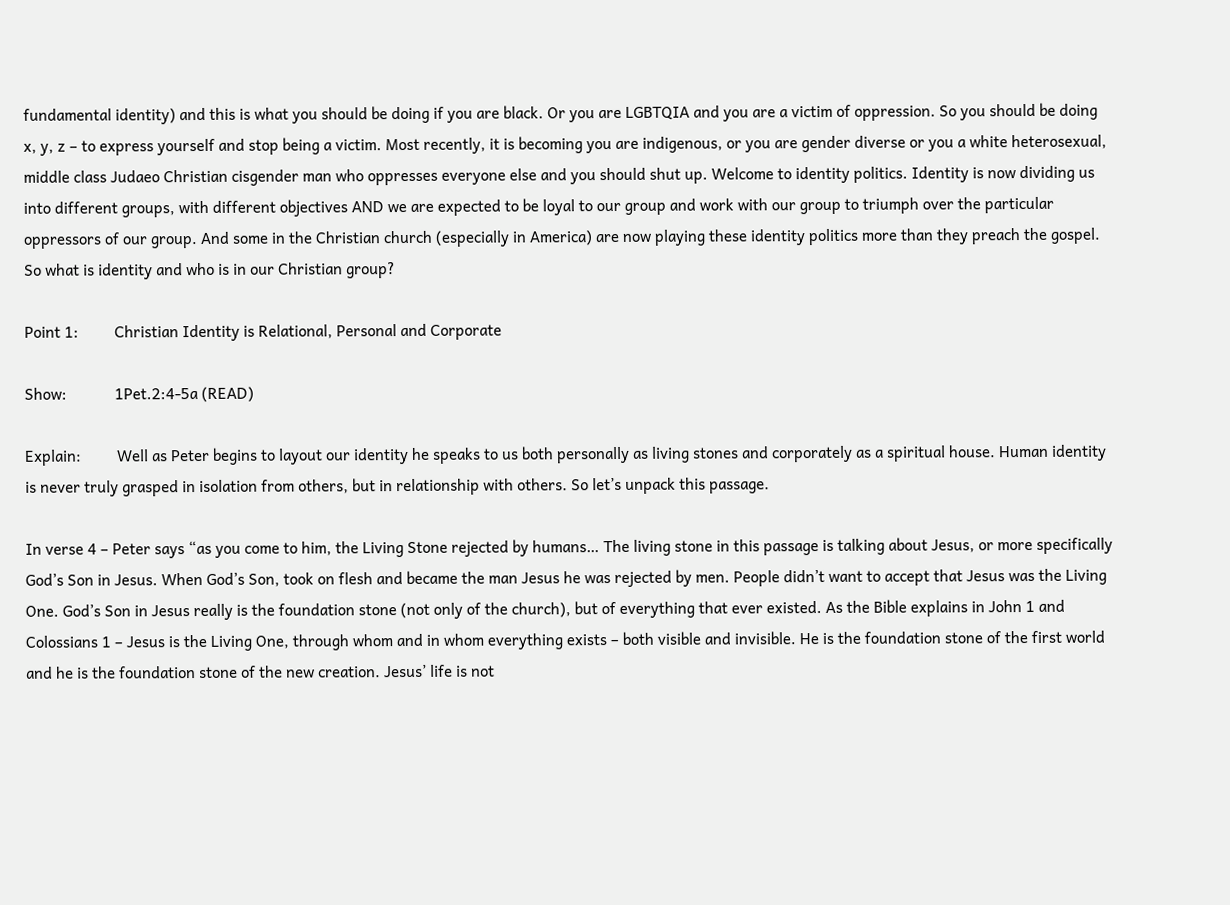fundamental identity) and this is what you should be doing if you are black. Or you are LGBTQIA and you are a victim of oppression. So you should be doing x, y, z – to express yourself and stop being a victim. Most recently, it is becoming you are indigenous, or you are gender diverse or you a white heterosexual, middle class Judaeo Christian cisgender man who oppresses everyone else and you should shut up. Welcome to identity politics. Identity is now dividing us into different groups, with different objectives AND we are expected to be loyal to our group and work with our group to triumph over the particular oppressors of our group. And some in the Christian church (especially in America) are now playing these identity politics more than they preach the gospel. So what is identity and who is in our Christian group?

Point 1:         Christian Identity is Relational, Personal and Corporate

Show:            1Pet.2:4-5a (READ)

Explain:         Well as Peter begins to layout our identity he speaks to us both personally as living stones and corporately as a spiritual house. Human identity is never truly grasped in isolation from others, but in relationship with others. So let’s unpack this passage.

In verse 4 – Peter says “as you come to him, the Living Stone rejected by humans… The living stone in this passage is talking about Jesus, or more specifically God’s Son in Jesus. When God’s Son, took on flesh and became the man Jesus he was rejected by men. People didn’t want to accept that Jesus was the Living One. God’s Son in Jesus really is the foundation stone (not only of the church), but of everything that ever existed. As the Bible explains in John 1 and Colossians 1 – Jesus is the Living One, through whom and in whom everything exists – both visible and invisible. He is the foundation stone of the first world and he is the foundation stone of the new creation. Jesus’ life is not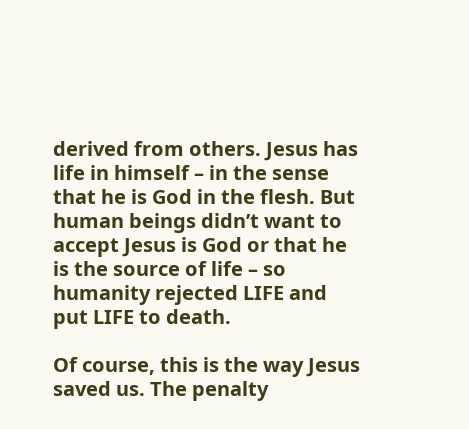derived from others. Jesus has life in himself – in the sense that he is God in the flesh. But human beings didn’t want to accept Jesus is God or that he is the source of life – so humanity rejected LIFE and put LIFE to death.

Of course, this is the way Jesus saved us. The penalty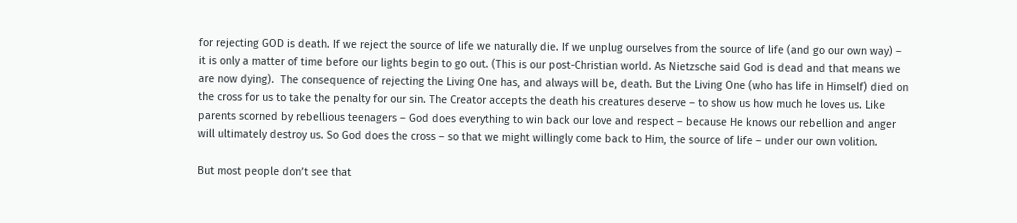for rejecting GOD is death. If we reject the source of life we naturally die. If we unplug ourselves from the source of life (and go our own way) – it is only a matter of time before our lights begin to go out. (This is our post-Christian world. As Nietzsche said God is dead and that means we are now dying).  The consequence of rejecting the Living One has, and always will be, death. But the Living One (who has life in Himself) died on the cross for us to take the penalty for our sin. The Creator accepts the death his creatures deserve – to show us how much he loves us. Like parents scorned by rebellious teenagers – God does everything to win back our love and respect – because He knows our rebellion and anger will ultimately destroy us. So God does the cross – so that we might willingly come back to Him, the source of life – under our own volition.

But most people don’t see that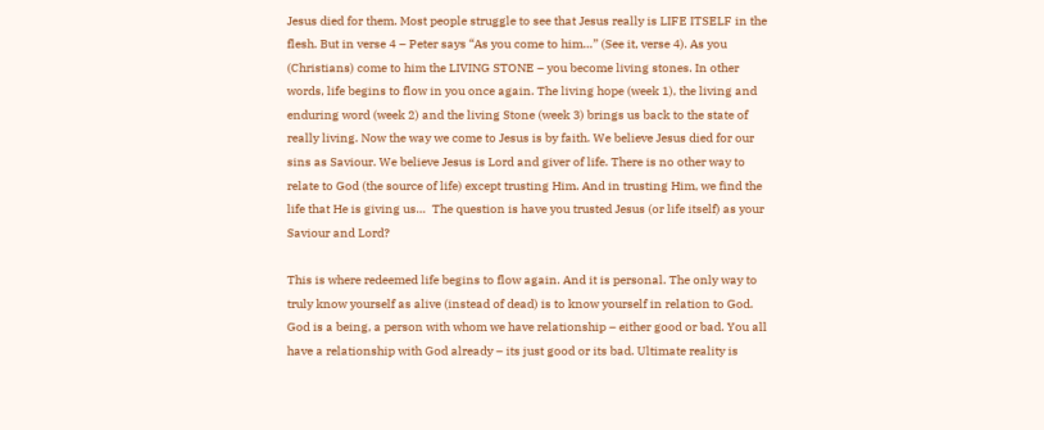Jesus died for them. Most people struggle to see that Jesus really is LIFE ITSELF in the flesh. But in verse 4 – Peter says “As you come to him…” (See it, verse 4). As you (Christians) come to him the LIVING STONE – you become living stones. In other words, life begins to flow in you once again. The living hope (week 1), the living and enduring word (week 2) and the living Stone (week 3) brings us back to the state of really living. Now the way we come to Jesus is by faith. We believe Jesus died for our sins as Saviour. We believe Jesus is Lord and giver of life. There is no other way to relate to God (the source of life) except trusting Him. And in trusting Him, we find the life that He is giving us…  The question is have you trusted Jesus (or life itself) as your Saviour and Lord?

This is where redeemed life begins to flow again. And it is personal. The only way to truly know yourself as alive (instead of dead) is to know yourself in relation to God. God is a being, a person with whom we have relationship – either good or bad. You all have a relationship with God already – its just good or its bad. Ultimate reality is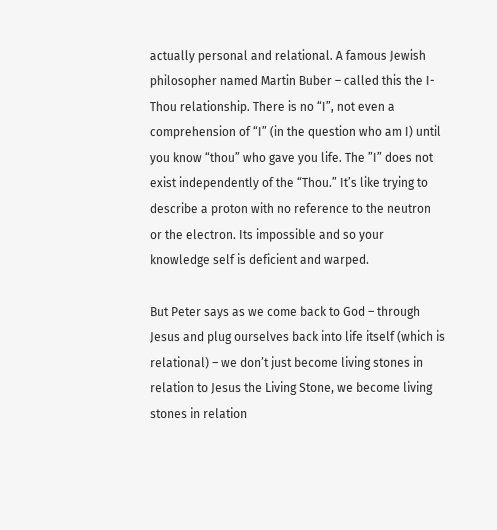actually personal and relational. A famous Jewish philosopher named Martin Buber – called this the I-Thou relationship. There is no “I”, not even a comprehension of “I” (in the question who am I) until you know “thou” who gave you life. The ”I” does not exist independently of the “Thou.” It’s like trying to describe a proton with no reference to the neutron or the electron. Its impossible and so your knowledge self is deficient and warped.

But Peter says as we come back to God – through Jesus and plug ourselves back into life itself (which is relational) – we don’t just become living stones in relation to Jesus the Living Stone, we become living stones in relation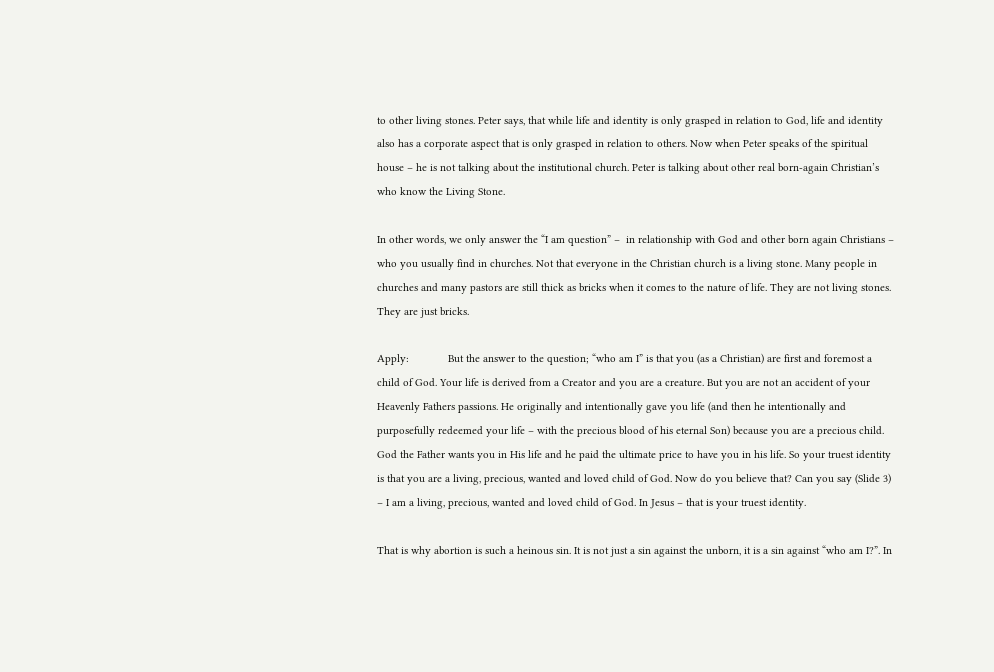to other living stones. Peter says, that while life and identity is only grasped in relation to God, life and identity also has a corporate aspect that is only grasped in relation to others. Now when Peter speaks of the spiritual house – he is not talking about the institutional church. Peter is talking about other real born-again Christian’s who know the Living Stone.

In other words, we only answer the “I am question” –  in relationship with God and other born again Christians – who you usually find in churches. Not that everyone in the Christian church is a living stone. Many people in churches and many pastors are still thick as bricks when it comes to the nature of life. They are not living stones. They are just bricks.

Apply:             But the answer to the question; “who am I” is that you (as a Christian) are first and foremost a child of God. Your life is derived from a Creator and you are a creature. But you are not an accident of your Heavenly Fathers passions. He originally and intentionally gave you life (and then he intentionally and purposefully redeemed your life – with the precious blood of his eternal Son) because you are a precious child. God the Father wants you in His life and he paid the ultimate price to have you in his life. So your truest identity is that you are a living, precious, wanted and loved child of God. Now do you believe that? Can you say (Slide 3) – I am a living, precious, wanted and loved child of God. In Jesus – that is your truest identity.

That is why abortion is such a heinous sin. It is not just a sin against the unborn, it is a sin against “who am I?”. In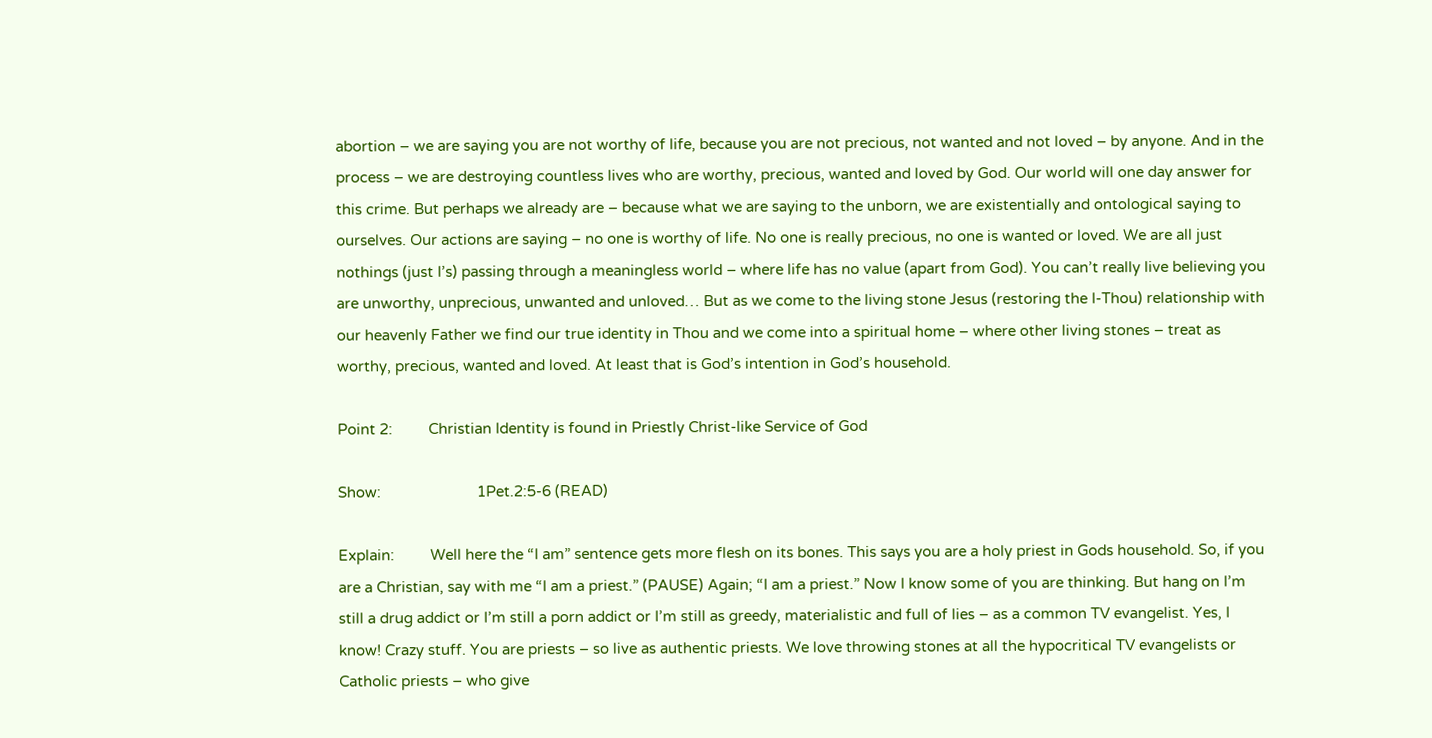abortion – we are saying you are not worthy of life, because you are not precious, not wanted and not loved – by anyone. And in the process – we are destroying countless lives who are worthy, precious, wanted and loved by God. Our world will one day answer for this crime. But perhaps we already are – because what we are saying to the unborn, we are existentially and ontological saying to ourselves. Our actions are saying – no one is worthy of life. No one is really precious, no one is wanted or loved. We are all just nothings (just I’s) passing through a meaningless world – where life has no value (apart from God). You can’t really live believing you are unworthy, unprecious, unwanted and unloved… But as we come to the living stone Jesus (restoring the I-Thou) relationship with our heavenly Father we find our true identity in Thou and we come into a spiritual home – where other living stones – treat as worthy, precious, wanted and loved. At least that is God’s intention in God’s household.

Point 2:         Christian Identity is found in Priestly Christ-like Service of God

Show:                        1Pet.2:5-6 (READ)

Explain:         Well here the “I am” sentence gets more flesh on its bones. This says you are a holy priest in Gods household. So, if you are a Christian, say with me “I am a priest.” (PAUSE) Again; “I am a priest.” Now I know some of you are thinking. But hang on I’m still a drug addict or I’m still a porn addict or I’m still as greedy, materialistic and full of lies – as a common TV evangelist. Yes, I know! Crazy stuff. You are priests – so live as authentic priests. We love throwing stones at all the hypocritical TV evangelists or Catholic priests – who give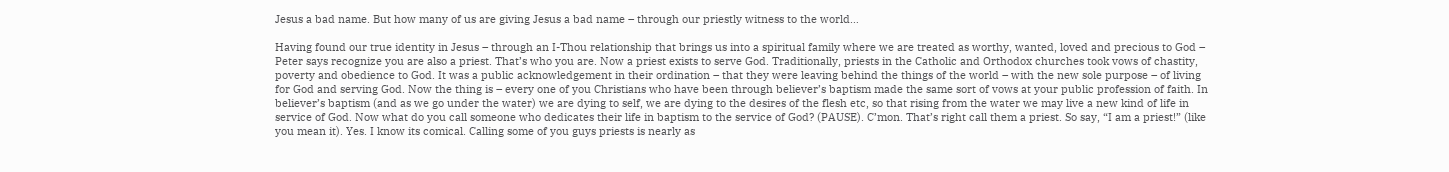Jesus a bad name. But how many of us are giving Jesus a bad name – through our priestly witness to the world…

Having found our true identity in Jesus – through an I-Thou relationship that brings us into a spiritual family where we are treated as worthy, wanted, loved and precious to God – Peter says recognize you are also a priest. That’s who you are. Now a priest exists to serve God. Traditionally, priests in the Catholic and Orthodox churches took vows of chastity, poverty and obedience to God. It was a public acknowledgement in their ordination – that they were leaving behind the things of the world – with the new sole purpose – of living for God and serving God. Now the thing is – every one of you Christians who have been through believer’s baptism made the same sort of vows at your public profession of faith. In believer’s baptism (and as we go under the water) we are dying to self, we are dying to the desires of the flesh etc, so that rising from the water we may live a new kind of life in service of God. Now what do you call someone who dedicates their life in baptism to the service of God? (PAUSE). C’mon. That’s right call them a priest. So say, “I am a priest!” (like you mean it). Yes. I know its comical. Calling some of you guys priests is nearly as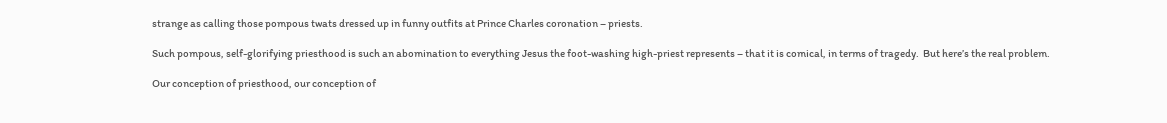strange as calling those pompous twats dressed up in funny outfits at Prince Charles coronation – priests.

Such pompous, self-glorifying priesthood is such an abomination to everything Jesus the foot-washing high-priest represents – that it is comical, in terms of tragedy.  But here’s the real problem.

Our conception of priesthood, our conception of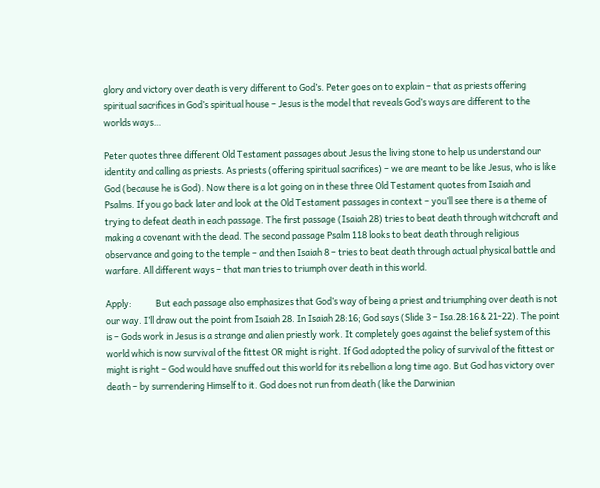glory and victory over death is very different to God’s. Peter goes on to explain – that as priests offering spiritual sacrifices in God’s spiritual house – Jesus is the model that reveals God’s ways are different to the worlds ways…

Peter quotes three different Old Testament passages about Jesus the living stone to help us understand our identity and calling as priests. As priests (offering spiritual sacrifices) – we are meant to be like Jesus, who is like God (because he is God). Now there is a lot going on in these three Old Testament quotes from Isaiah and Psalms. If you go back later and look at the Old Testament passages in context – you’ll see there is a theme of trying to defeat death in each passage. The first passage (Isaiah 28) tries to beat death through witchcraft and making a covenant with the dead. The second passage Psalm 118 looks to beat death through religious observance and going to the temple – and then Isaiah 8 – tries to beat death through actual physical battle and warfare. All different ways – that man tries to triumph over death in this world.

Apply:            But each passage also emphasizes that God’s way of being a priest and triumphing over death is not our way. I’ll draw out the point from Isaiah 28. In Isaiah 28:16; God says (Slide 3 – Isa.28:16 & 21-22). The point is – Gods work in Jesus is a strange and alien priestly work. It completely goes against the belief system of this world which is now survival of the fittest OR might is right. If God adopted the policy of survival of the fittest or might is right – God would have snuffed out this world for its rebellion a long time ago. But God has victory over death – by surrendering Himself to it. God does not run from death (like the Darwinian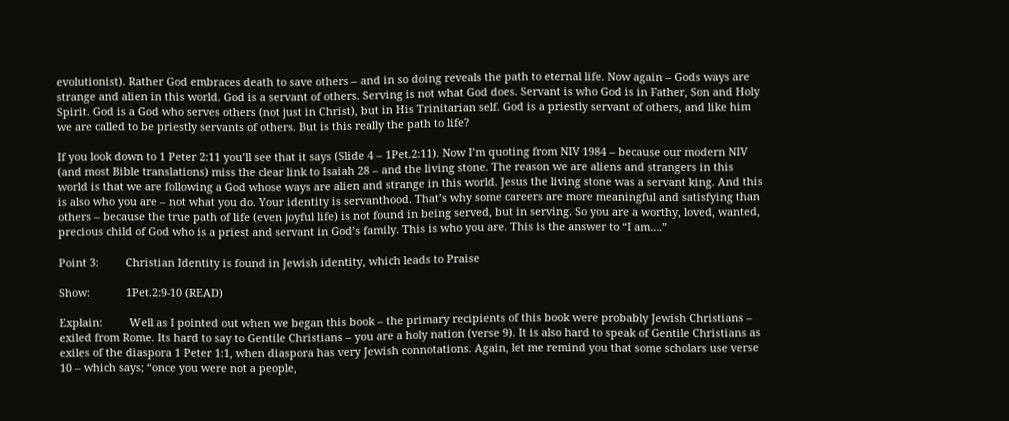evolutionist). Rather God embraces death to save others – and in so doing reveals the path to eternal life. Now again – Gods ways are strange and alien in this world. God is a servant of others. Serving is not what God does. Servant is who God is in Father, Son and Holy Spirit. God is a God who serves others (not just in Christ), but in His Trinitarian self. God is a priestly servant of others, and like him we are called to be priestly servants of others. But is this really the path to life?

If you look down to 1 Peter 2:11 you’ll see that it says (Slide 4 – 1Pet.2:11). Now I’m quoting from NIV 1984 – because our modern NIV (and most Bible translations) miss the clear link to Isaiah 28 – and the living stone. The reason we are aliens and strangers in this world is that we are following a God whose ways are alien and strange in this world. Jesus the living stone was a servant king. And this is also who you are – not what you do. Your identity is servanthood. That’s why some careers are more meaningful and satisfying than others – because the true path of life (even joyful life) is not found in being served, but in serving. So you are a worthy, loved, wanted, precious child of God who is a priest and servant in God’s family. This is who you are. This is the answer to “I am….”

Point 3:         Christian Identity is found in Jewish identity, which leads to Praise

Show:            1Pet.2:9-10 (READ)

Explain:         Well as I pointed out when we began this book – the primary recipients of this book were probably Jewish Christians – exiled from Rome. Its hard to say to Gentile Christians – you are a holy nation (verse 9). It is also hard to speak of Gentile Christians as exiles of the diaspora 1 Peter 1:1, when diaspora has very Jewish connotations. Again, let me remind you that some scholars use verse 10 – which says; “once you were not a people,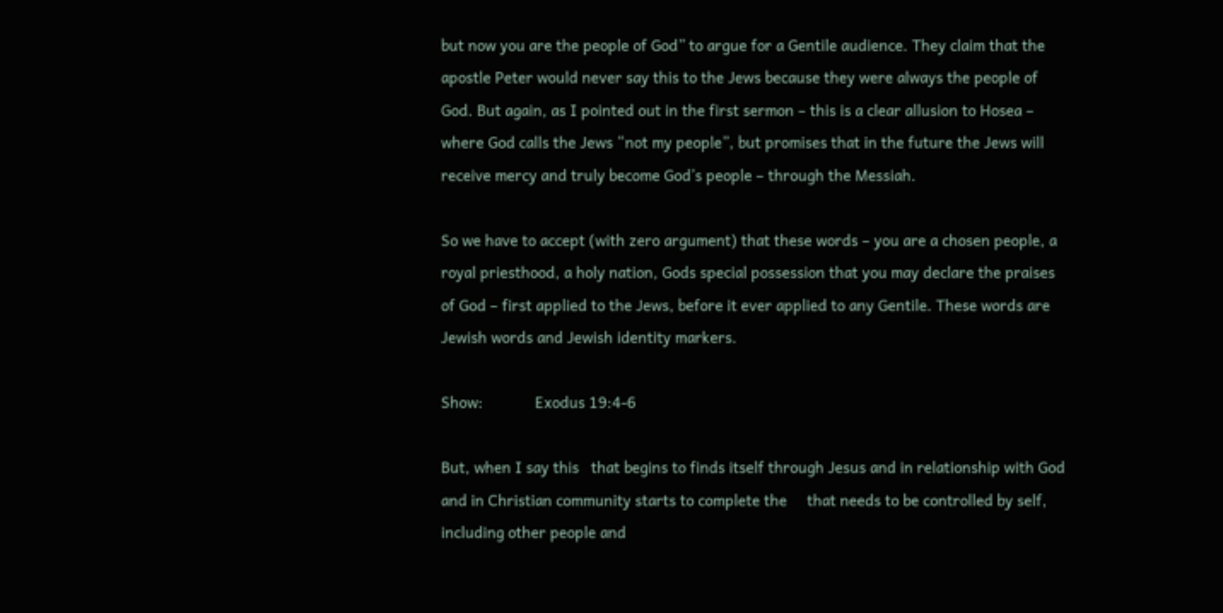but now you are the people of God” to argue for a Gentile audience. They claim that the apostle Peter would never say this to the Jews because they were always the people of God. But again, as I pointed out in the first sermon – this is a clear allusion to Hosea – where God calls the Jews “not my people”, but promises that in the future the Jews will receive mercy and truly become God’s people – through the Messiah.

So we have to accept (with zero argument) that these words – you are a chosen people, a royal priesthood, a holy nation, Gods special possession that you may declare the praises of God – first applied to the Jews, before it ever applied to any Gentile. These words are Jewish words and Jewish identity markers.

Show:             Exodus 19:4-6

But, when I say this   that begins to finds itself through Jesus and in relationship with God and in Christian community starts to complete the     that needs to be controlled by self, including other people and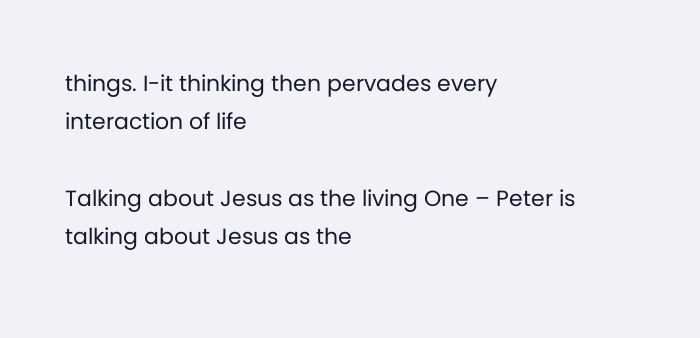things. I-it thinking then pervades every interaction of life

Talking about Jesus as the living One – Peter is talking about Jesus as the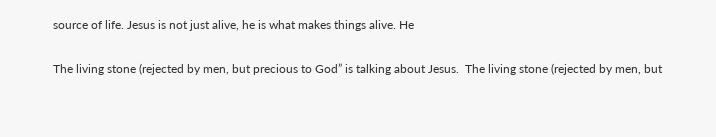source of life. Jesus is not just alive, he is what makes things alive. He

The living stone (rejected by men, but precious to God” is talking about Jesus.  The living stone (rejected by men, but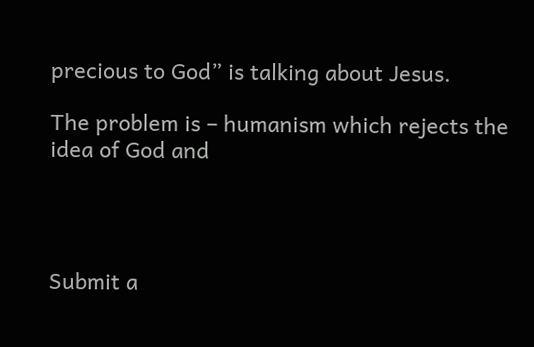precious to God” is talking about Jesus.

The problem is – humanism which rejects the idea of God and




Submit a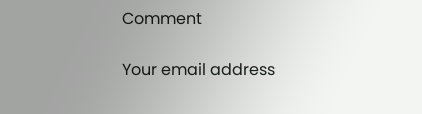Comment

Your email address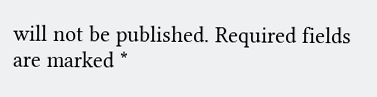will not be published. Required fields are marked *